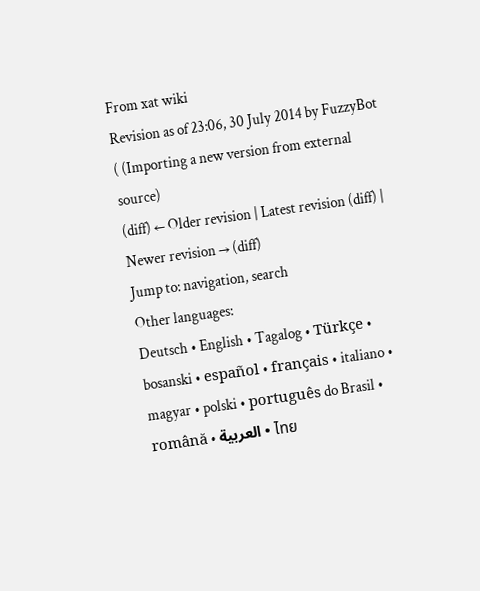From xat wiki
Revision as of 23:06, 30 July 2014 by FuzzyBot ( (Importing a new version from external source)
(diff) ← Older revision | Latest revision (diff) | Newer revision → (diff)
Jump to: navigation, search
Other languages:
Deutsch • English • Tagalog • Türkçe • bosanski • español • français • italiano • magyar • polski • português do Brasil • română • العربية • ไทย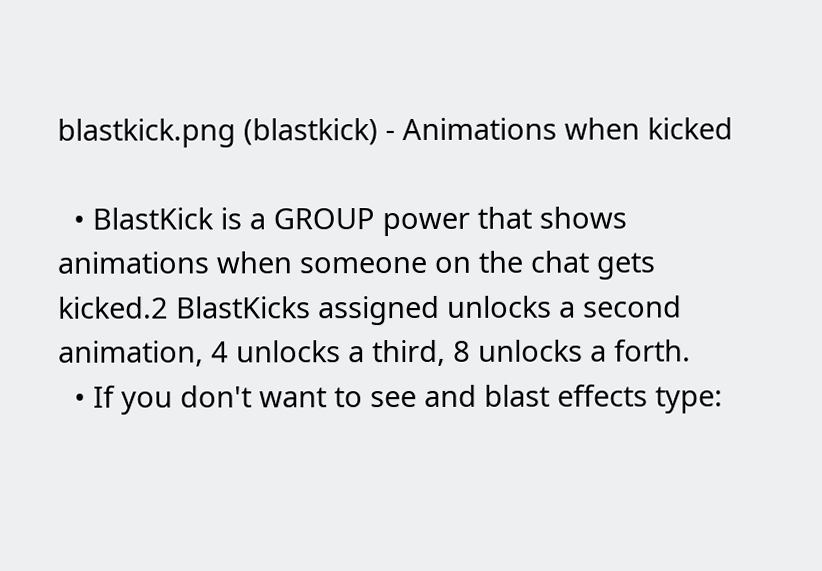blastkick.png (blastkick) - Animations when kicked

  • BlastKick is a GROUP power that shows animations when someone on the chat gets kicked.2 BlastKicks assigned unlocks a second animation, 4 unlocks a third, 8 unlocks a forth.
  • If you don't want to see and blast effects type: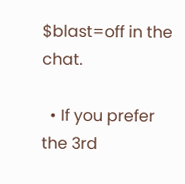$blast=off in the chat.

  • If you prefer the 3rd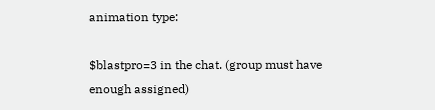animation type:

$blastpro=3 in the chat. (group must have enough assigned)